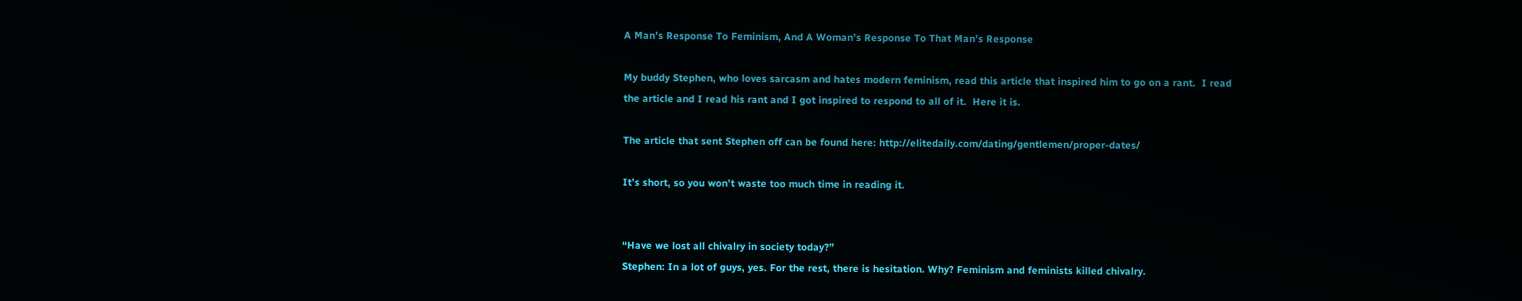A Man’s Response To Feminism, And A Woman’s Response To That Man’s Response

My buddy Stephen, who loves sarcasm and hates modern feminism, read this article that inspired him to go on a rant.  I read the article and I read his rant and I got inspired to respond to all of it.  Here it is.

The article that sent Stephen off can be found here: http://elitedaily.com/dating/gentlemen/proper-dates/

It’s short, so you won’t waste too much time in reading it.


“Have we lost all chivalry in society today?”
Stephen: In a lot of guys, yes. For the rest, there is hesitation. Why? Feminism and feminists killed chivalry.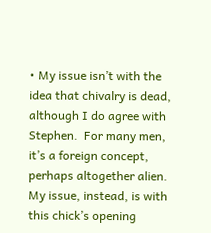• My issue isn’t with the idea that chivalry is dead, although I do agree with Stephen.  For many men, it’s a foreign concept, perhaps altogether alien.  My issue, instead, is with this chick’s opening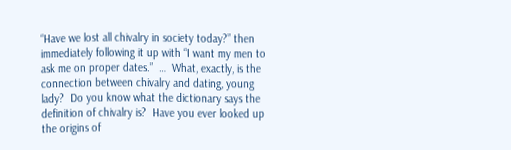“Have we lost all chivalry in society today?” then immediately following it up with “I want my men to ask me on proper dates.”  …  What, exactly, is the connection between chivalry and dating, young lady?  Do you know what the dictionary says the definition of chivalry is?  Have you ever looked up the origins of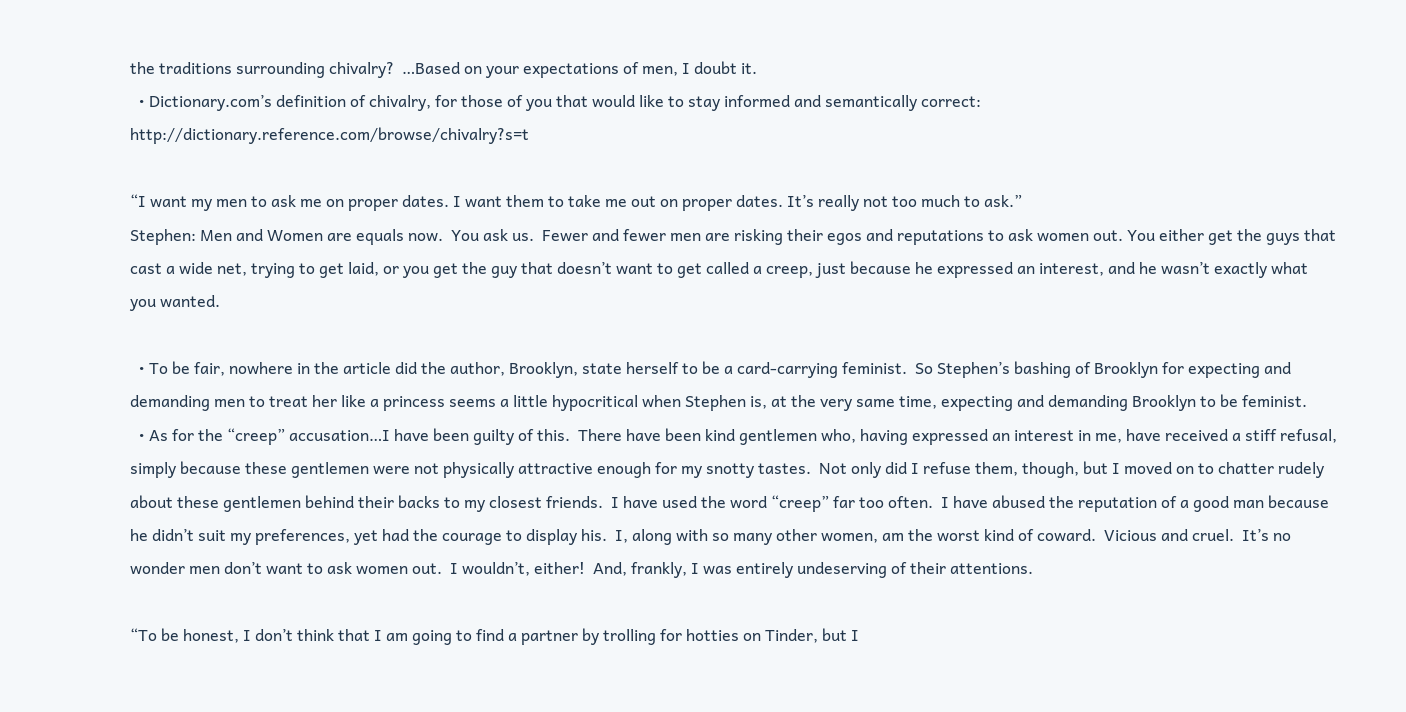the traditions surrounding chivalry?  …Based on your expectations of men, I doubt it.
  • Dictionary.com’s definition of chivalry, for those of you that would like to stay informed and semantically correct:  http://dictionary.reference.com/browse/chivalry?s=t

“I want my men to ask me on proper dates. I want them to take me out on proper dates. It’s really not too much to ask.”
Stephen: Men and Women are equals now.  You ask us.  Fewer and fewer men are risking their egos and reputations to ask women out. You either get the guys that cast a wide net, trying to get laid, or you get the guy that doesn’t want to get called a creep, just because he expressed an interest, and he wasn’t exactly what you wanted.

  • To be fair, nowhere in the article did the author, Brooklyn, state herself to be a card-carrying feminist.  So Stephen’s bashing of Brooklyn for expecting and demanding men to treat her like a princess seems a little hypocritical when Stephen is, at the very same time, expecting and demanding Brooklyn to be feminist.
  • As for the “creep” accusation…I have been guilty of this.  There have been kind gentlemen who, having expressed an interest in me, have received a stiff refusal, simply because these gentlemen were not physically attractive enough for my snotty tastes.  Not only did I refuse them, though, but I moved on to chatter rudely about these gentlemen behind their backs to my closest friends.  I have used the word “creep” far too often.  I have abused the reputation of a good man because he didn’t suit my preferences, yet had the courage to display his.  I, along with so many other women, am the worst kind of coward.  Vicious and cruel.  It’s no wonder men don’t want to ask women out.  I wouldn’t, either!  And, frankly, I was entirely undeserving of their attentions.

“To be honest, I don’t think that I am going to find a partner by trolling for hotties on Tinder, but I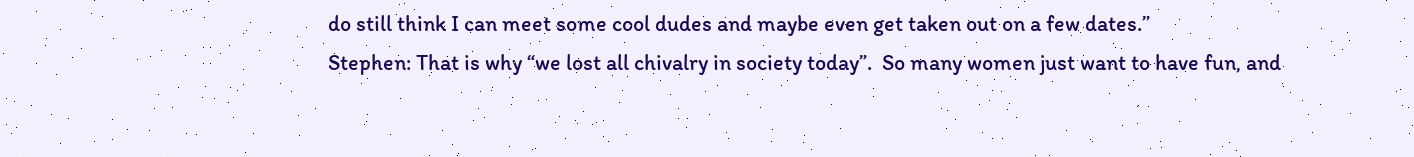do still think I can meet some cool dudes and maybe even get taken out on a few dates.”
Stephen: That is why “we lost all chivalry in society today”.  So many women just want to have fun, and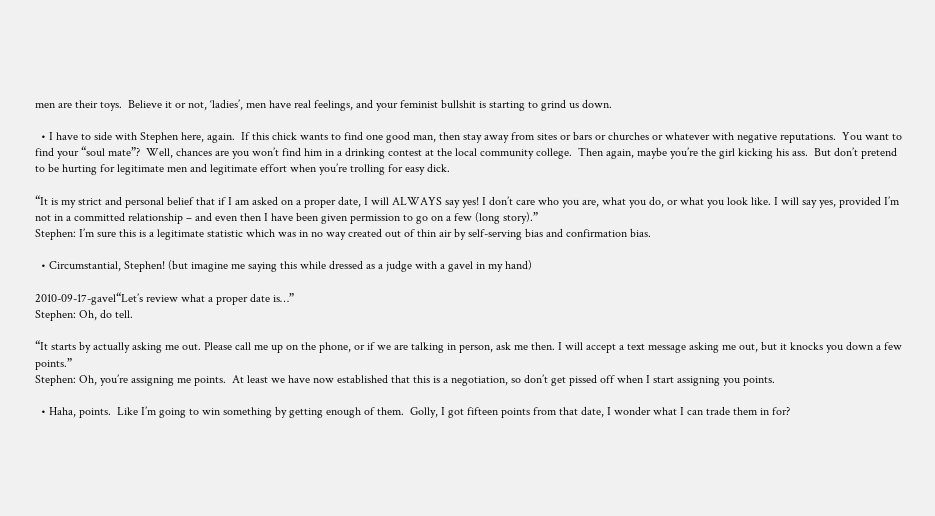men are their toys.  Believe it or not, ‘ladies’, men have real feelings, and your feminist bullshit is starting to grind us down.

  • I have to side with Stephen here, again.  If this chick wants to find one good man, then stay away from sites or bars or churches or whatever with negative reputations.  You want to find your “soul mate”?  Well, chances are you won’t find him in a drinking contest at the local community college.  Then again, maybe you’re the girl kicking his ass.  But don’t pretend to be hurting for legitimate men and legitimate effort when you’re trolling for easy dick.

“It is my strict and personal belief that if I am asked on a proper date, I will ALWAYS say yes! I don’t care who you are, what you do, or what you look like. I will say yes, provided I’m not in a committed relationship – and even then I have been given permission to go on a few (long story).”
Stephen: I’m sure this is a legitimate statistic which was in no way created out of thin air by self-serving bias and confirmation bias.

  • Circumstantial, Stephen! (but imagine me saying this while dressed as a judge with a gavel in my hand)

2010-09-17-gavel“Let’s review what a proper date is…”
Stephen: Oh, do tell.

“It starts by actually asking me out. Please call me up on the phone, or if we are talking in person, ask me then. I will accept a text message asking me out, but it knocks you down a few points.”
Stephen: Oh, you’re assigning me points.  At least we have now established that this is a negotiation, so don’t get pissed off when I start assigning you points.

  • Haha, points.  Like I’m going to win something by getting enough of them.  Golly, I got fifteen points from that date, I wonder what I can trade them in for?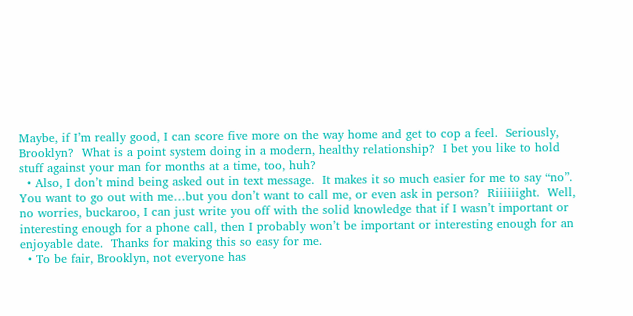Maybe, if I’m really good, I can score five more on the way home and get to cop a feel.  Seriously, Brooklyn?  What is a point system doing in a modern, healthy relationship?  I bet you like to hold stuff against your man for months at a time, too, huh?
  • Also, I don’t mind being asked out in text message.  It makes it so much easier for me to say “no”.  You want to go out with me…but you don’t want to call me, or even ask in person?  Riiiiiight.  Well, no worries, buckaroo, I can just write you off with the solid knowledge that if I wasn’t important or interesting enough for a phone call, then I probably won’t be important or interesting enough for an enjoyable date.  Thanks for making this so easy for me.
  • To be fair, Brooklyn, not everyone has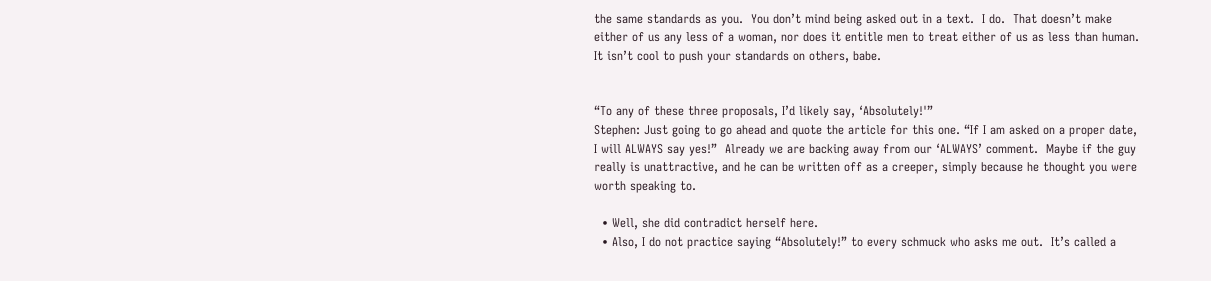the same standards as you.  You don’t mind being asked out in a text.  I do.  That doesn’t make either of us any less of a woman, nor does it entitle men to treat either of us as less than human.  It isn’t cool to push your standards on others, babe.


“To any of these three proposals, I’d likely say, ‘Absolutely!'”
Stephen: Just going to go ahead and quote the article for this one. “If I am asked on a proper date, I will ALWAYS say yes!”  Already we are backing away from our ‘ALWAYS’ comment.  Maybe if the guy really is unattractive, and he can be written off as a creeper, simply because he thought you were worth speaking to.

  • Well, she did contradict herself here.
  • Also, I do not practice saying “Absolutely!” to every schmuck who asks me out.  It’s called a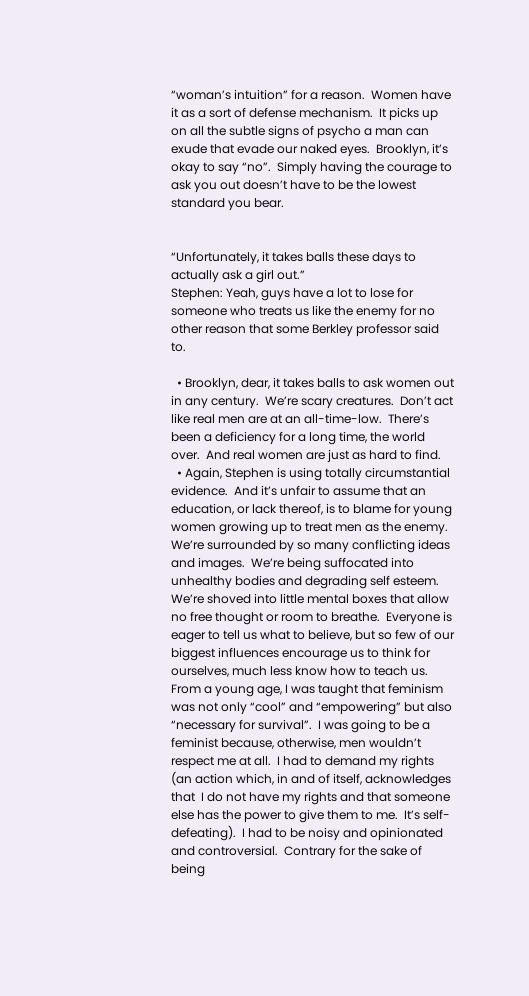“woman’s intuition” for a reason.  Women have it as a sort of defense mechanism.  It picks up on all the subtle signs of psycho a man can exude that evade our naked eyes.  Brooklyn, it’s okay to say “no”.  Simply having the courage to ask you out doesn’t have to be the lowest standard you bear.


“Unfortunately, it takes balls these days to actually ask a girl out.”
Stephen: Yeah, guys have a lot to lose for someone who treats us like the enemy for no other reason that some Berkley professor said to.

  • Brooklyn, dear, it takes balls to ask women out in any century.  We’re scary creatures.  Don’t act like real men are at an all-time-low.  There’s been a deficiency for a long time, the world over.  And real women are just as hard to find.
  • Again, Stephen is using totally circumstantial evidence.  And it’s unfair to assume that an education, or lack thereof, is to blame for young women growing up to treat men as the enemy.  We’re surrounded by so many conflicting ideas and images.  We’re being suffocated into unhealthy bodies and degrading self esteem.  We’re shoved into little mental boxes that allow no free thought or room to breathe.  Everyone is eager to tell us what to believe, but so few of our biggest influences encourage us to think for ourselves, much less know how to teach us.  From a young age, I was taught that feminism was not only “cool” and “empowering” but also “necessary for survival”.  I was going to be a feminist because, otherwise, men wouldn’t respect me at all.  I had to demand my rights (an action which, in and of itself, acknowledges that  I do not have my rights and that someone else has the power to give them to me.  It’s self-defeating).  I had to be noisy and opinionated and controversial.  Contrary for the sake of being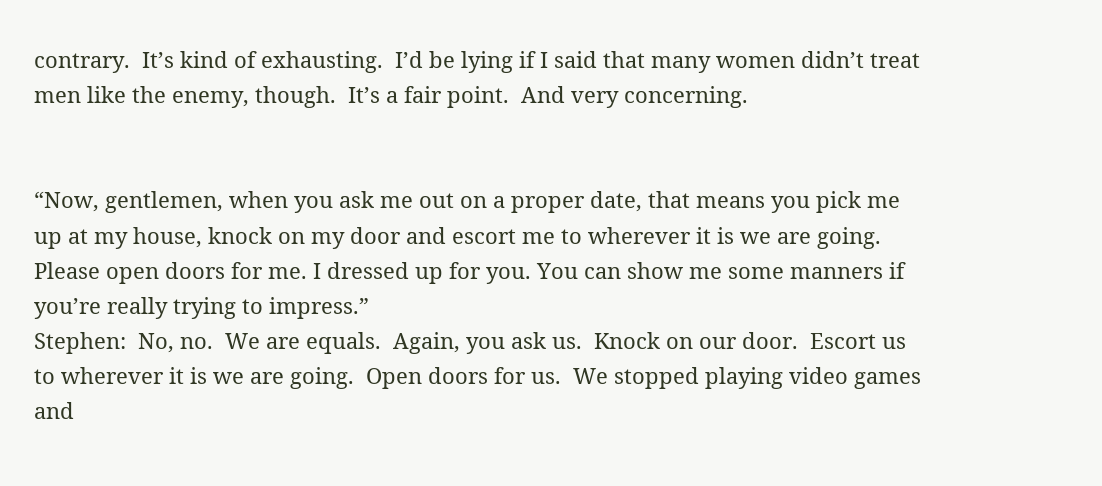contrary.  It’s kind of exhausting.  I’d be lying if I said that many women didn’t treat men like the enemy, though.  It’s a fair point.  And very concerning.


“Now, gentlemen, when you ask me out on a proper date, that means you pick me up at my house, knock on my door and escort me to wherever it is we are going. Please open doors for me. I dressed up for you. You can show me some manners if you’re really trying to impress.”
Stephen:  No, no.  We are equals.  Again, you ask us.  Knock on our door.  Escort us to wherever it is we are going.  Open doors for us.  We stopped playing video games and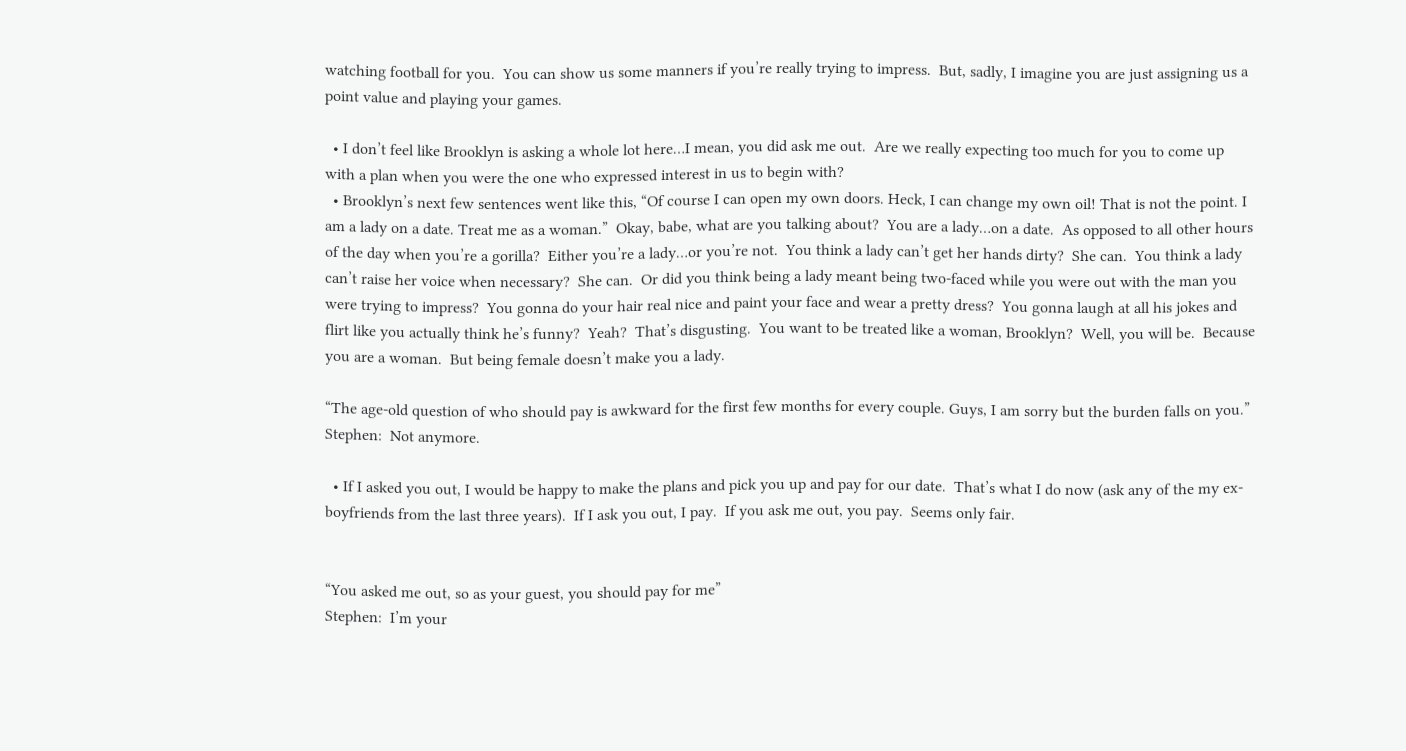watching football for you.  You can show us some manners if you’re really trying to impress.  But, sadly, I imagine you are just assigning us a point value and playing your games.

  • I don’t feel like Brooklyn is asking a whole lot here…I mean, you did ask me out.  Are we really expecting too much for you to come up with a plan when you were the one who expressed interest in us to begin with?
  • Brooklyn’s next few sentences went like this, “Of course I can open my own doors. Heck, I can change my own oil! That is not the point. I am a lady on a date. Treat me as a woman.”  Okay, babe, what are you talking about?  You are a lady…on a date.  As opposed to all other hours of the day when you’re a gorilla?  Either you’re a lady…or you’re not.  You think a lady can’t get her hands dirty?  She can.  You think a lady can’t raise her voice when necessary?  She can.  Or did you think being a lady meant being two-faced while you were out with the man you were trying to impress?  You gonna do your hair real nice and paint your face and wear a pretty dress?  You gonna laugh at all his jokes and flirt like you actually think he’s funny?  Yeah?  That’s disgusting.  You want to be treated like a woman, Brooklyn?  Well, you will be.  Because you are a woman.  But being female doesn’t make you a lady.

“The age-old question of who should pay is awkward for the first few months for every couple. Guys, I am sorry but the burden falls on you.”
Stephen:  Not anymore.

  • If I asked you out, I would be happy to make the plans and pick you up and pay for our date.  That’s what I do now (ask any of the my ex-boyfriends from the last three years).  If I ask you out, I pay.  If you ask me out, you pay.  Seems only fair.


“You asked me out, so as your guest, you should pay for me”
Stephen:  I’m your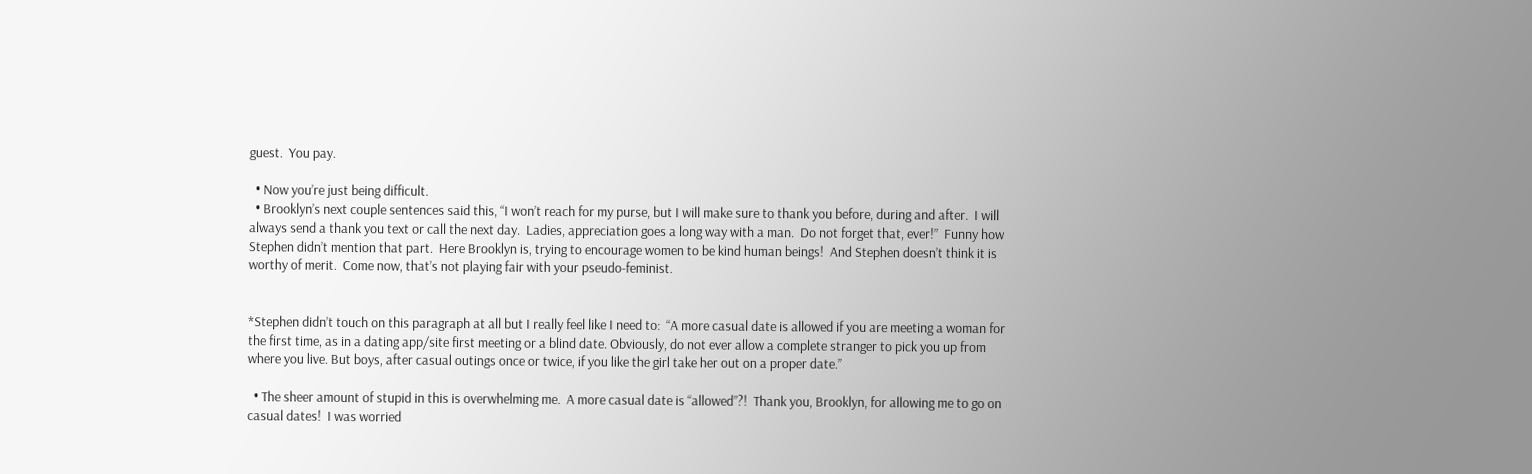guest.  You pay.

  • Now you’re just being difficult.
  • Brooklyn’s next couple sentences said this, “I won’t reach for my purse, but I will make sure to thank you before, during and after.  I will always send a thank you text or call the next day.  Ladies, appreciation goes a long way with a man.  Do not forget that, ever!”  Funny how Stephen didn’t mention that part.  Here Brooklyn is, trying to encourage women to be kind human beings!  And Stephen doesn’t think it is worthy of merit.  Come now, that’s not playing fair with your pseudo-feminist.


*Stephen didn’t touch on this paragraph at all but I really feel like I need to:  “A more casual date is allowed if you are meeting a woman for the first time, as in a dating app/site first meeting or a blind date. Obviously, do not ever allow a complete stranger to pick you up from where you live. But boys, after casual outings once or twice, if you like the girl take her out on a proper date.”

  • The sheer amount of stupid in this is overwhelming me.  A more casual date is “allowed”?!  Thank you, Brooklyn, for allowing me to go on casual dates!  I was worried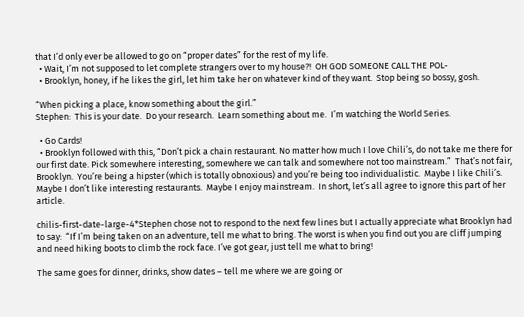that I’d only ever be allowed to go on “proper dates” for the rest of my life.
  • Wait, I’m not supposed to let complete strangers over to my house?!  OH GOD SOMEONE CALL THE POL-
  • Brooklyn, honey, if he likes the girl, let him take her on whatever kind of they want.  Stop being so bossy, gosh.

“When picking a place, know something about the girl.”
Stephen:  This is your date.  Do your research.  Learn something about me.  I’m watching the World Series.

  • Go Cards!
  • Brooklyn followed with this, “Don’t pick a chain restaurant. No matter how much I love Chili’s, do not take me there for our first date. Pick somewhere interesting, somewhere we can talk and somewhere not too mainstream.”  That’s not fair, Brooklyn.  You’re being a hipster (which is totally obnoxious) and you’re being too individualistic.  Maybe I like Chili’s.  Maybe I don’t like interesting restaurants.  Maybe I enjoy mainstream.  In short, let’s all agree to ignore this part of her article.

chilis-first-date-large-4*Stephen chose not to respond to the next few lines but I actually appreciate what Brooklyn had to say:  “If I’m being taken on an adventure, tell me what to bring. The worst is when you find out you are cliff jumping and need hiking boots to climb the rock face. I’ve got gear, just tell me what to bring!

The same goes for dinner, drinks, show dates – tell me where we are going or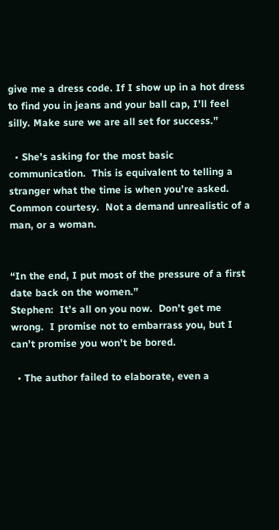give me a dress code. If I show up in a hot dress to find you in jeans and your ball cap, I’ll feel silly. Make sure we are all set for success.”

  • She’s asking for the most basic communication.  This is equivalent to telling a stranger what the time is when you’re asked.  Common courtesy.  Not a demand unrealistic of a man, or a woman.


“In the end, I put most of the pressure of a first date back on the women.”
Stephen:  It’s all on you now.  Don’t get me wrong.  I promise not to embarrass you, but I can’t promise you won’t be bored.

  • The author failed to elaborate, even a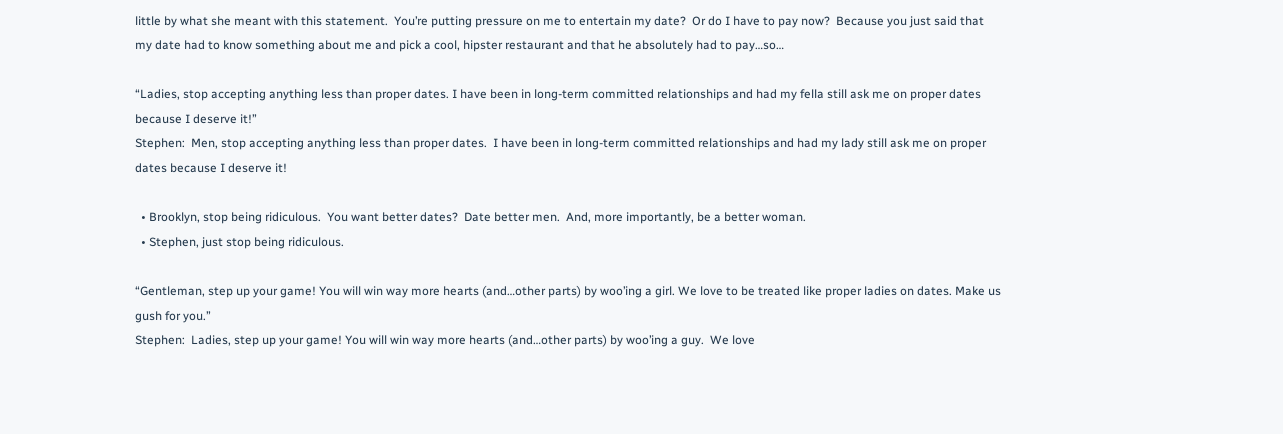little by what she meant with this statement.  You’re putting pressure on me to entertain my date?  Or do I have to pay now?  Because you just said that my date had to know something about me and pick a cool, hipster restaurant and that he absolutely had to pay…so…

“Ladies, stop accepting anything less than proper dates. I have been in long-term committed relationships and had my fella still ask me on proper dates because I deserve it!”
Stephen:  Men, stop accepting anything less than proper dates.  I have been in long-term committed relationships and had my lady still ask me on proper dates because I deserve it!

  • Brooklyn, stop being ridiculous.  You want better dates?  Date better men.  And, more importantly, be a better woman.
  • Stephen, just stop being ridiculous.

“Gentleman, step up your game! You will win way more hearts (and…other parts) by woo’ing a girl. We love to be treated like proper ladies on dates. Make us gush for you.”
Stephen:  Ladies, step up your game! You will win way more hearts (and…other parts) by woo’ing a guy.  We love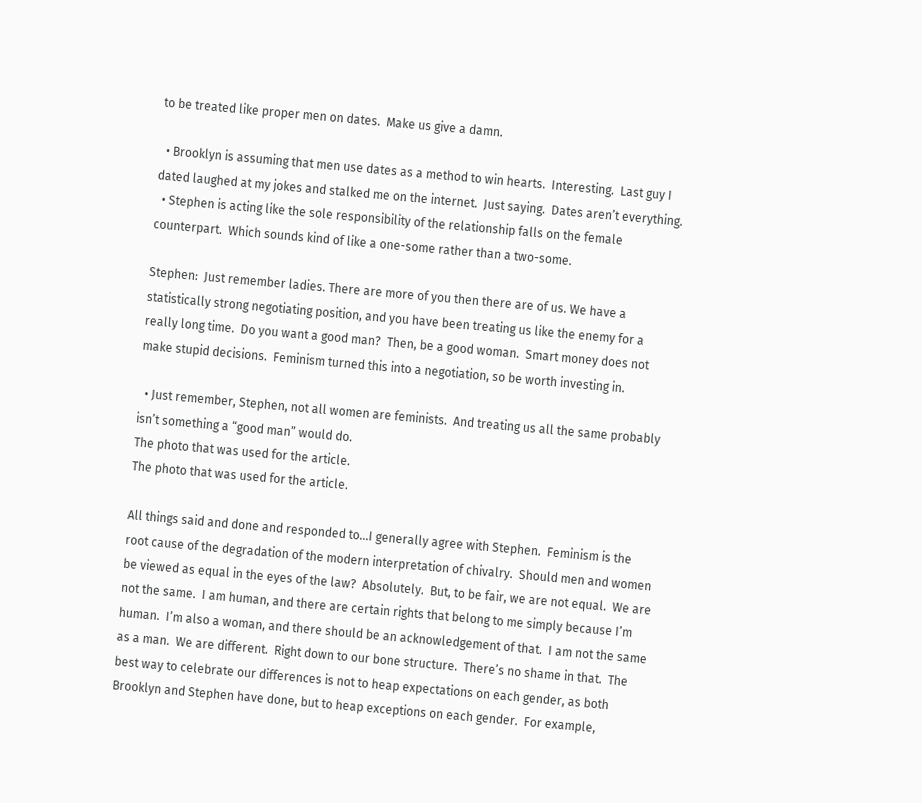to be treated like proper men on dates.  Make us give a damn.

  • Brooklyn is assuming that men use dates as a method to win hearts.  Interesting.  Last guy I dated laughed at my jokes and stalked me on the internet.  Just saying.  Dates aren’t everything.
  • Stephen is acting like the sole responsibility of the relationship falls on the female counterpart.  Which sounds kind of like a one-some rather than a two-some.

Stephen:  Just remember ladies. There are more of you then there are of us. We have a statistically strong negotiating position, and you have been treating us like the enemy for a really long time.  Do you want a good man?  Then, be a good woman.  Smart money does not make stupid decisions.  Feminism turned this into a negotiation, so be worth investing in.

  • Just remember, Stephen, not all women are feminists.  And treating us all the same probably isn’t something a “good man” would do.
The photo that was used for the article.
The photo that was used for the article.

All things said and done and responded to…I generally agree with Stephen.  Feminism is the root cause of the degradation of the modern interpretation of chivalry.  Should men and women be viewed as equal in the eyes of the law?  Absolutely.  But, to be fair, we are not equal.  We are not the same.  I am human, and there are certain rights that belong to me simply because I’m human.  I’m also a woman, and there should be an acknowledgement of that.  I am not the same as a man.  We are different.  Right down to our bone structure.  There’s no shame in that.  The best way to celebrate our differences is not to heap expectations on each gender, as both Brooklyn and Stephen have done, but to heap exceptions on each gender.  For example,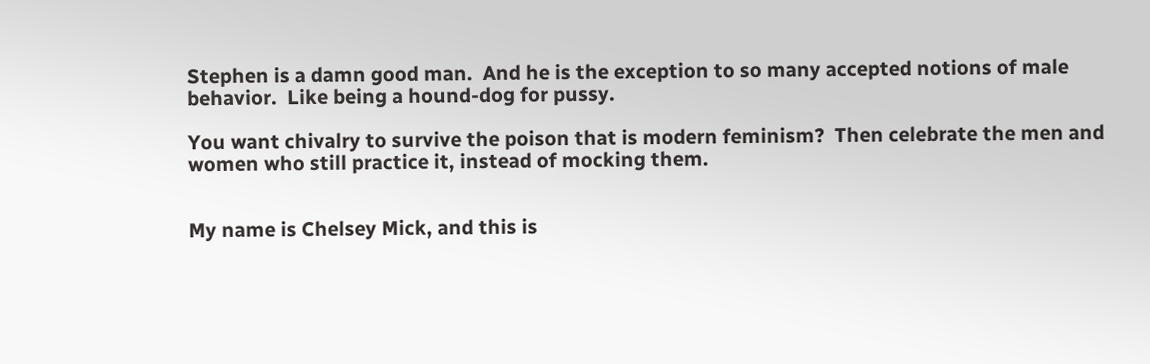Stephen is a damn good man.  And he is the exception to so many accepted notions of male behavior.  Like being a hound-dog for pussy.

You want chivalry to survive the poison that is modern feminism?  Then celebrate the men and women who still practice it, instead of mocking them.


My name is Chelsey Mick, and this is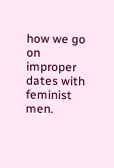how we go on improper dates with feminist men.